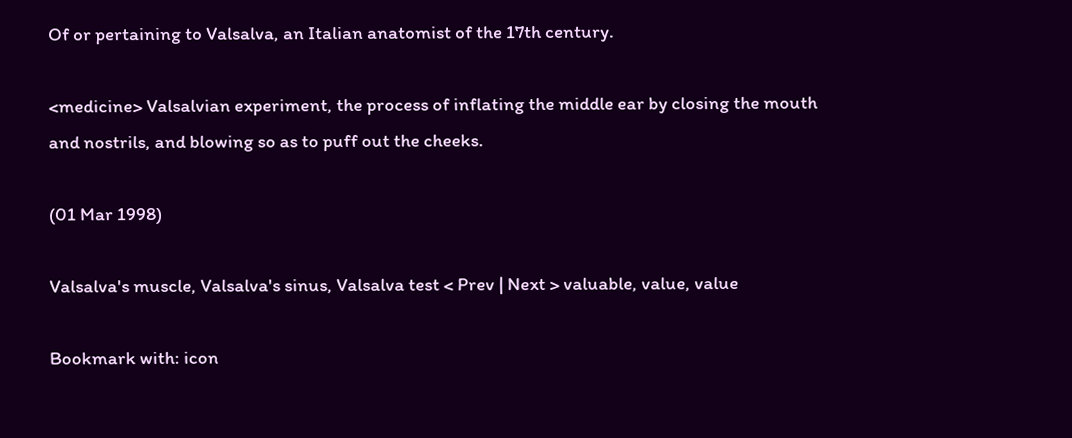Of or pertaining to Valsalva, an Italian anatomist of the 17th century.

<medicine> Valsalvian experiment, the process of inflating the middle ear by closing the mouth and nostrils, and blowing so as to puff out the cheeks.

(01 Mar 1998)

Valsalva's muscle, Valsalva's sinus, Valsalva test < Prev | Next > valuable, value, value

Bookmark with: icon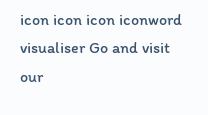icon icon icon iconword visualiser Go and visit our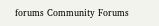forums Community Forums